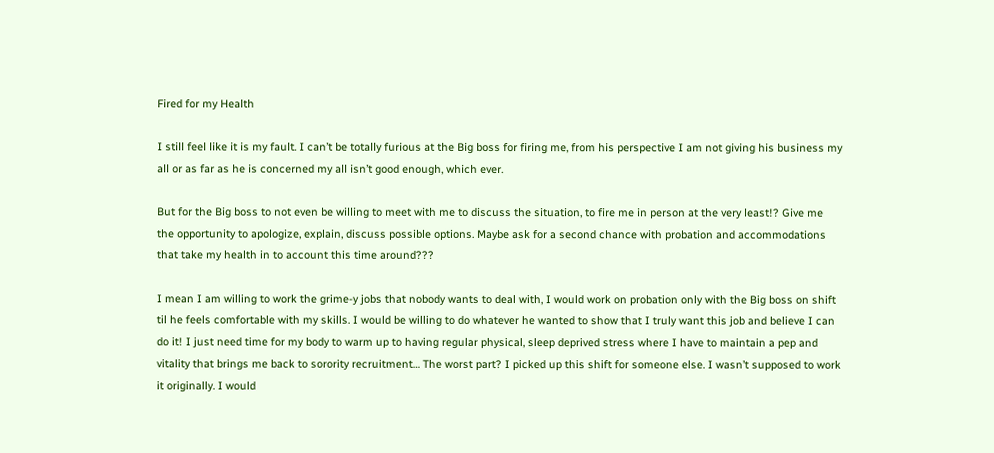Fired for my Health

I still feel like it is my fault. I can’t be totally furious at the Big boss for firing me, from his perspective I am not giving his business my all or as far as he is concerned my all isn’t good enough, which ever.

But for the Big boss to not even be willing to meet with me to discuss the situation, to fire me in person at the very least!? Give me the opportunity to apologize, explain, discuss possible options. Maybe ask for a second chance with probation and accommodations that take my health in to account this time around???

I mean I am willing to work the grime-y jobs that nobody wants to deal with, I would work on probation only with the Big boss on shift til he feels comfortable with my skills. I would be willing to do whatever he wanted to show that I truly want this job and believe I can do it! I just need time for my body to warm up to having regular physical, sleep deprived stress where I have to maintain a pep and vitality that brings me back to sorority recruitment… The worst part? I picked up this shift for someone else. I wasn’t supposed to work it originally. I would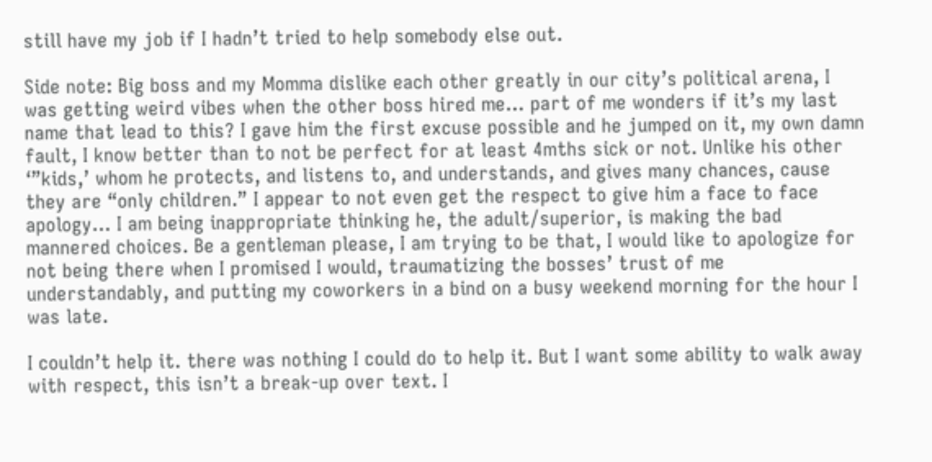still have my job if I hadn’t tried to help somebody else out.

Side note: Big boss and my Momma dislike each other greatly in our city’s political arena, I was getting weird vibes when the other boss hired me… part of me wonders if it’s my last name that lead to this? I gave him the first excuse possible and he jumped on it, my own damn fault, I know better than to not be perfect for at least 4mths sick or not. Unlike his other ‘”kids,’ whom he protects, and listens to, and understands, and gives many chances, cause they are “only children.” I appear to not even get the respect to give him a face to face apology… I am being inappropriate thinking he, the adult/superior, is making the bad mannered choices. Be a gentleman please, I am trying to be that, I would like to apologize for not being there when I promised I would, traumatizing the bosses’ trust of me understandably, and putting my coworkers in a bind on a busy weekend morning for the hour I was late.

I couldn’t help it. there was nothing I could do to help it. But I want some ability to walk away with respect, this isn’t a break-up over text. I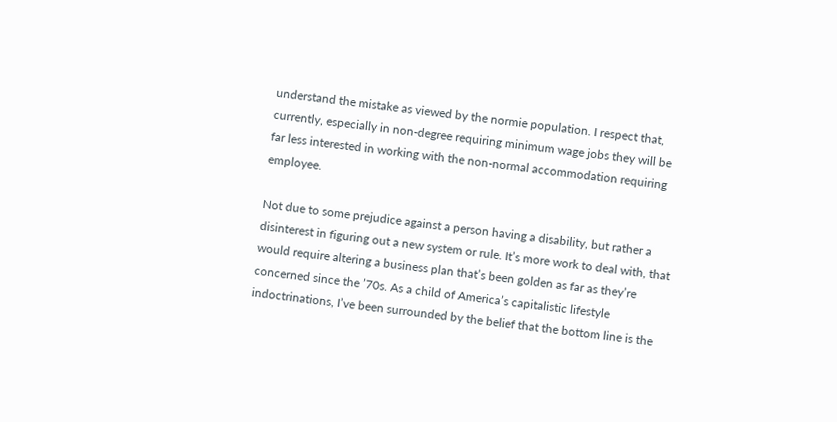understand the mistake as viewed by the normie population. I respect that, currently, especially in non-degree requiring minimum wage jobs they will be far less interested in working with the non-normal accommodation requiring employee.

Not due to some prejudice against a person having a disability, but rather a disinterest in figuring out a new system or rule. It’s more work to deal with, that would require altering a business plan that’s been golden as far as they’re concerned since the ’70s. As a child of America’s capitalistic lifestyle indoctrinations, I’ve been surrounded by the belief that the bottom line is the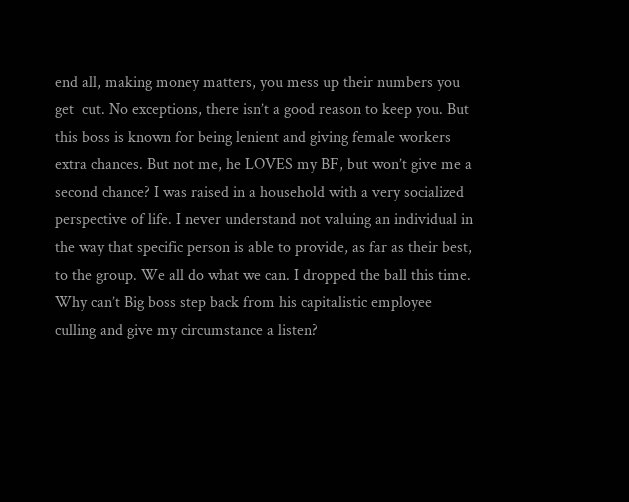end all, making money matters, you mess up their numbers you get  cut. No exceptions, there isn’t a good reason to keep you. But this boss is known for being lenient and giving female workers extra chances. But not me, he LOVES my BF, but won’t give me a second chance? I was raised in a household with a very socialized perspective of life. I never understand not valuing an individual in the way that specific person is able to provide, as far as their best, to the group. We all do what we can. I dropped the ball this time. Why can’t Big boss step back from his capitalistic employee culling and give my circumstance a listen?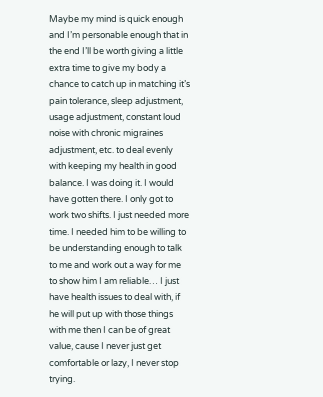Maybe my mind is quick enough and I’m personable enough that in the end I’ll be worth giving a little extra time to give my body a chance to catch up in matching it’s pain tolerance, sleep adjustment, usage adjustment, constant loud noise with chronic migraines adjustment, etc. to deal evenly with keeping my health in good balance. I was doing it. I would have gotten there. I only got to work two shifts. I just needed more time. I needed him to be willing to be understanding enough to talk to me and work out a way for me to show him I am reliable… I just have health issues to deal with, if he will put up with those things with me then I can be of great value, cause I never just get comfortable or lazy, I never stop trying.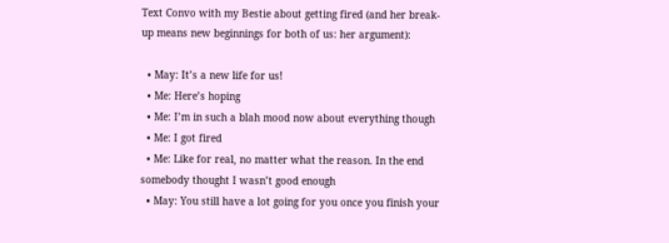Text Convo with my Bestie about getting fired (and her break-up means new beginnings for both of us: her argument):

  • May: It’s a new life for us!
  • Me: Here’s hoping
  • Me: I’m in such a blah mood now about everything though
  • Me: I got fired
  • Me: Like for real, no matter what the reason. In the end somebody thought I wasn’t good enough
  • May: You still have a lot going for you once you finish your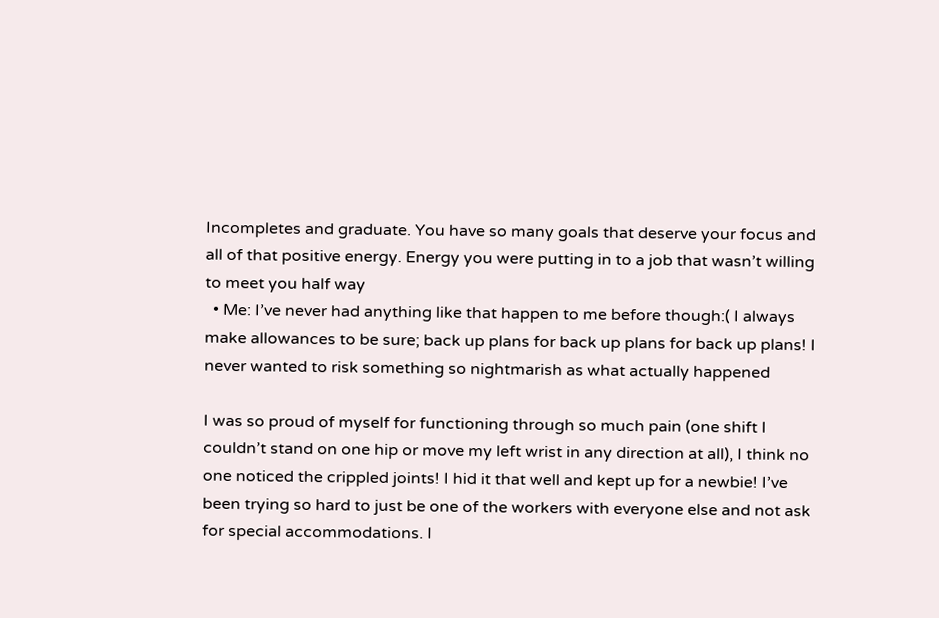Incompletes and graduate. You have so many goals that deserve your focus and all of that positive energy. Energy you were putting in to a job that wasn’t willing to meet you half way
  • Me: I’ve never had anything like that happen to me before though:( I always make allowances to be sure; back up plans for back up plans for back up plans! I never wanted to risk something so nightmarish as what actually happened

I was so proud of myself for functioning through so much pain (one shift I couldn’t stand on one hip or move my left wrist in any direction at all), I think no one noticed the crippled joints! I hid it that well and kept up for a newbie! I’ve been trying so hard to just be one of the workers with everyone else and not ask for special accommodations. I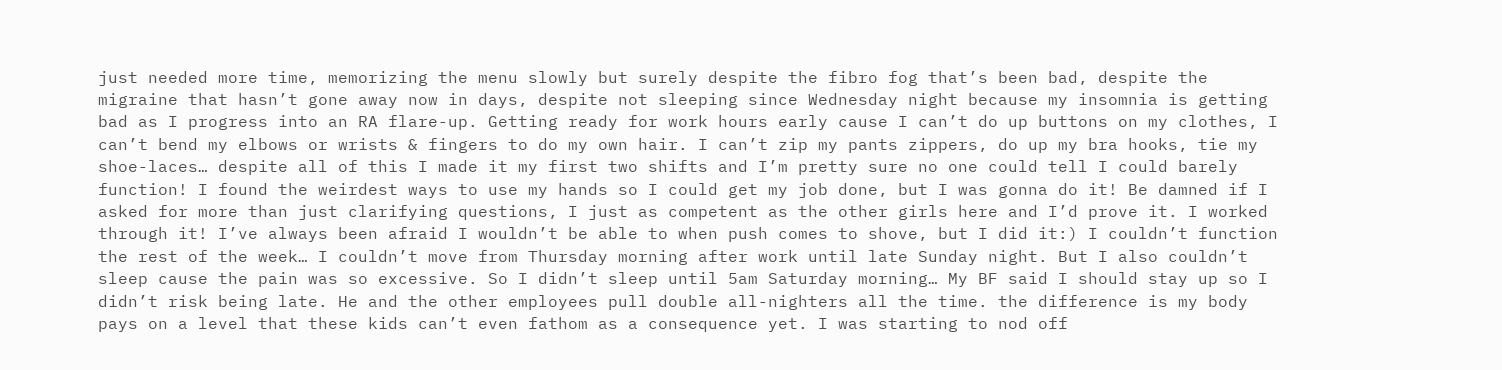just needed more time, memorizing the menu slowly but surely despite the fibro fog that’s been bad, despite the migraine that hasn’t gone away now in days, despite not sleeping since Wednesday night because my insomnia is getting bad as I progress into an RA flare-up. Getting ready for work hours early cause I can’t do up buttons on my clothes, I can’t bend my elbows or wrists & fingers to do my own hair. I can’t zip my pants zippers, do up my bra hooks, tie my shoe-laces… despite all of this I made it my first two shifts and I’m pretty sure no one could tell I could barely function! I found the weirdest ways to use my hands so I could get my job done, but I was gonna do it! Be damned if I asked for more than just clarifying questions, I just as competent as the other girls here and I’d prove it. I worked through it! I’ve always been afraid I wouldn’t be able to when push comes to shove, but I did it:) I couldn’t function the rest of the week… I couldn’t move from Thursday morning after work until late Sunday night. But I also couldn’t sleep cause the pain was so excessive. So I didn’t sleep until 5am Saturday morning… My BF said I should stay up so I didn’t risk being late. He and the other employees pull double all-nighters all the time. the difference is my body pays on a level that these kids can’t even fathom as a consequence yet. I was starting to nod off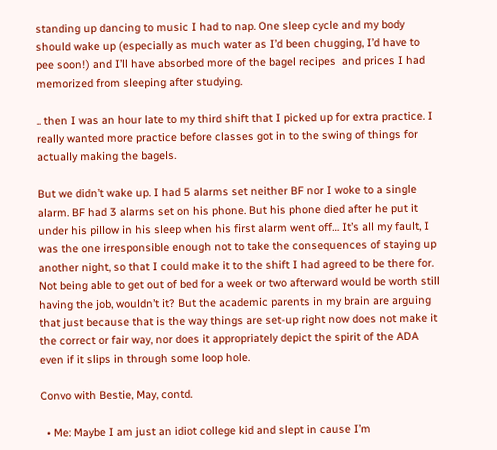standing up dancing to music I had to nap. One sleep cycle and my body should wake up (especially as much water as I’d been chugging, I’d have to pee soon!) and I’ll have absorbed more of the bagel recipes  and prices I had memorized from sleeping after studying.

.. then I was an hour late to my third shift that I picked up for extra practice. I really wanted more practice before classes got in to the swing of things for actually making the bagels.

But we didn’t wake up. I had 5 alarms set neither BF nor I woke to a single alarm. BF had 3 alarms set on his phone. But his phone died after he put it under his pillow in his sleep when his first alarm went off… It’s all my fault, I was the one irresponsible enough not to take the consequences of staying up another night, so that I could make it to the shift I had agreed to be there for. Not being able to get out of bed for a week or two afterward would be worth still having the job, wouldn’t it? But the academic parents in my brain are arguing that just because that is the way things are set-up right now does not make it the correct or fair way, nor does it appropriately depict the spirit of the ADA even if it slips in through some loop hole.

Convo with Bestie, May, contd.

  • Me: Maybe I am just an idiot college kid and slept in cause I’m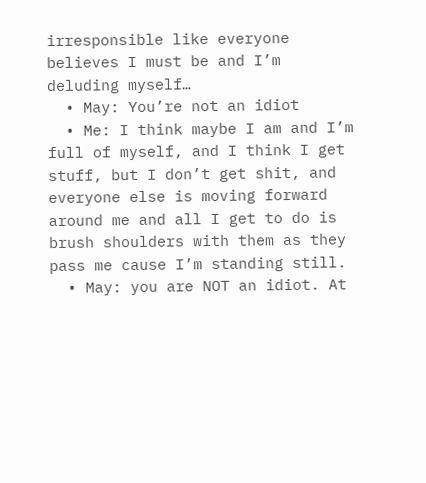irresponsible like everyone believes I must be and I’m deluding myself…
  • May: You’re not an idiot
  • Me: I think maybe I am and I’m full of myself, and I think I get stuff, but I don’t get shit, and everyone else is moving forward around me and all I get to do is brush shoulders with them as they pass me cause I’m standing still.
  • May: you are NOT an idiot. At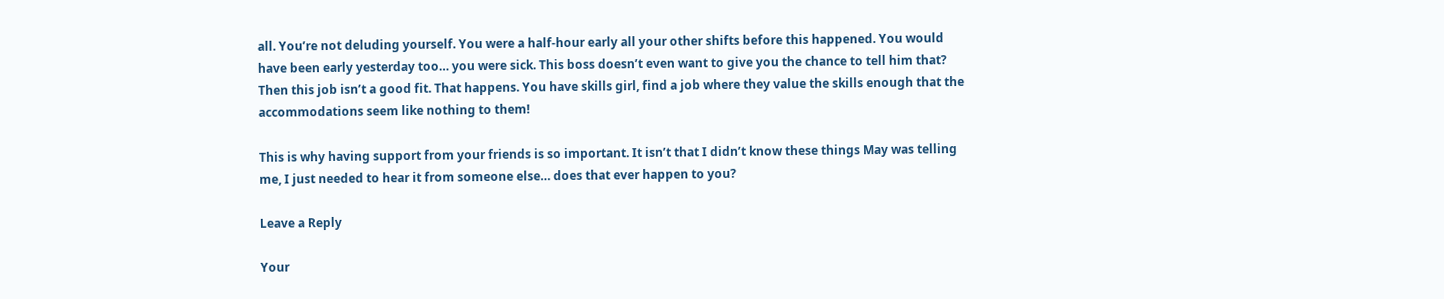all. You’re not deluding yourself. You were a half-hour early all your other shifts before this happened. You would have been early yesterday too… you were sick. This boss doesn’t even want to give you the chance to tell him that? Then this job isn’t a good fit. That happens. You have skills girl, find a job where they value the skills enough that the accommodations seem like nothing to them!

This is why having support from your friends is so important. It isn’t that I didn’t know these things May was telling me, I just needed to hear it from someone else… does that ever happen to you?

Leave a Reply

Your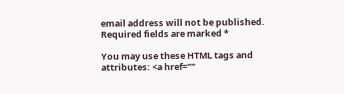email address will not be published. Required fields are marked *

You may use these HTML tags and attributes: <a href=""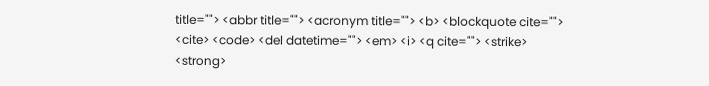title=""> <abbr title=""> <acronym title=""> <b> <blockquote cite=""> <cite> <code> <del datetime=""> <em> <i> <q cite=""> <strike> <strong>